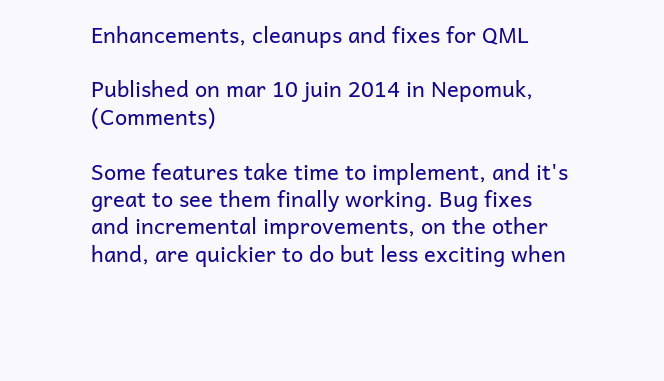Enhancements, cleanups and fixes for QML

Published on mar 10 juin 2014 in Nepomuk, (Comments)

Some features take time to implement, and it's great to see them finally working. Bug fixes and incremental improvements, on the other hand, are quickier to do but less exciting when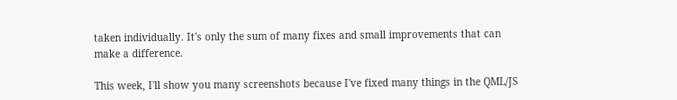taken individually. It's only the sum of many fixes and small improvements that can make a difference.

This week, I'll show you many screenshots because I've fixed many things in the QML/JS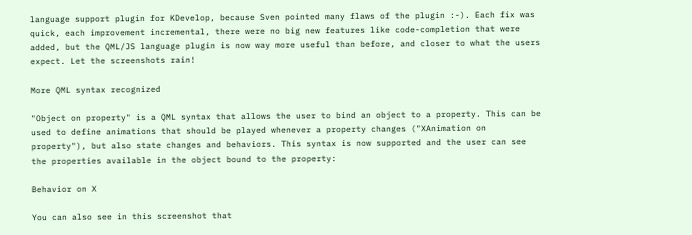language support plugin for KDevelop, because Sven pointed many flaws of the plugin :-). Each fix was quick, each improvement incremental, there were no big new features like code-completion that were added, but the QML/JS language plugin is now way more useful than before, and closer to what the users expect. Let the screenshots rain!

More QML syntax recognized

"Object on property" is a QML syntax that allows the user to bind an object to a property. This can be used to define animations that should be played whenever a property changes ("XAnimation on property"), but also state changes and behaviors. This syntax is now supported and the user can see the properties available in the object bound to the property:

Behavior on X

You can also see in this screenshot that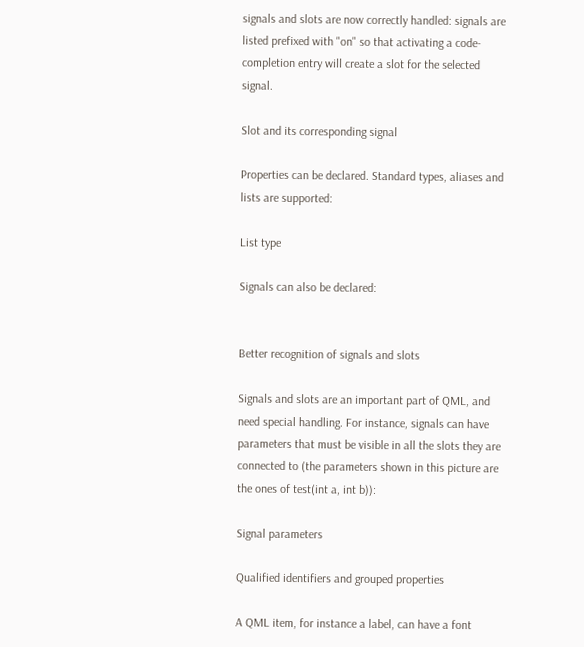signals and slots are now correctly handled: signals are listed prefixed with "on" so that activating a code-completion entry will create a slot for the selected signal.

Slot and its corresponding signal

Properties can be declared. Standard types, aliases and lists are supported:

List type

Signals can also be declared:


Better recognition of signals and slots

Signals and slots are an important part of QML, and need special handling. For instance, signals can have parameters that must be visible in all the slots they are connected to (the parameters shown in this picture are the ones of test(int a, int b)):

Signal parameters

Qualified identifiers and grouped properties

A QML item, for instance a label, can have a font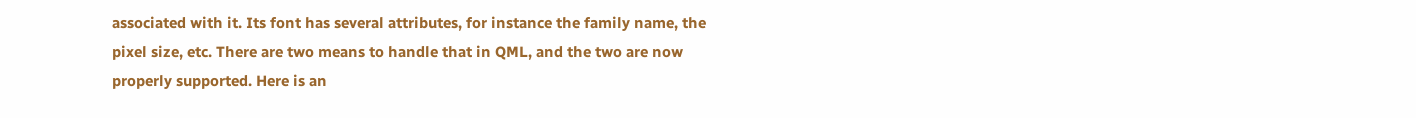associated with it. Its font has several attributes, for instance the family name, the pixel size, etc. There are two means to handle that in QML, and the two are now properly supported. Here is an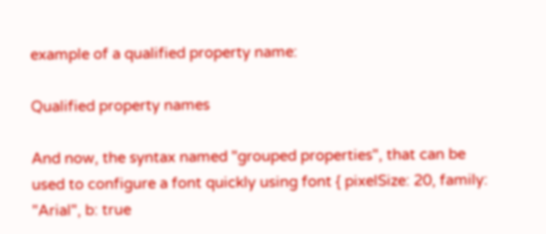example of a qualified property name:

Qualified property names

And now, the syntax named "grouped properties", that can be used to configure a font quickly using font { pixelSize: 20, family: "Arial", b: true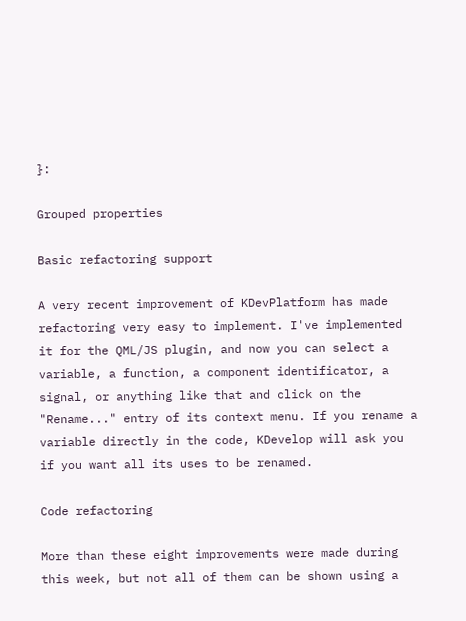}:

Grouped properties

Basic refactoring support

A very recent improvement of KDevPlatform has made refactoring very easy to implement. I've implemented it for the QML/JS plugin, and now you can select a variable, a function, a component identificator, a signal, or anything like that and click on the "Rename..." entry of its context menu. If you rename a variable directly in the code, KDevelop will ask you if you want all its uses to be renamed.

Code refactoring

More than these eight improvements were made during this week, but not all of them can be shown using a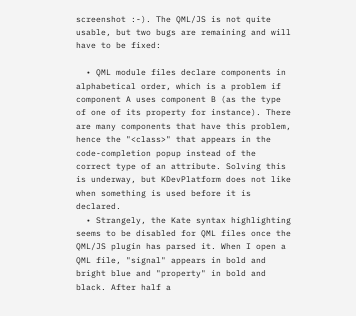screenshot :-). The QML/JS is not quite usable, but two bugs are remaining and will have to be fixed:

  • QML module files declare components in alphabetical order, which is a problem if component A uses component B (as the type of one of its property for instance). There are many components that have this problem, hence the "<class>" that appears in the code-completion popup instead of the correct type of an attribute. Solving this is underway, but KDevPlatform does not like when something is used before it is declared.
  • Strangely, the Kate syntax highlighting seems to be disabled for QML files once the QML/JS plugin has parsed it. When I open a QML file, "signal" appears in bold and bright blue and "property" in bold and black. After half a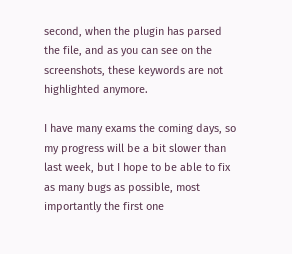second, when the plugin has parsed the file, and as you can see on the screenshots, these keywords are not highlighted anymore.

I have many exams the coming days, so my progress will be a bit slower than last week, but I hope to be able to fix as many bugs as possible, most importantly the first one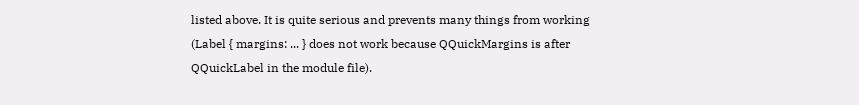listed above. It is quite serious and prevents many things from working (Label { margins: ... } does not work because QQuickMargins is after QQuickLabel in the module file).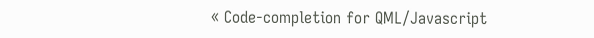« Code-completion for QML/Javascript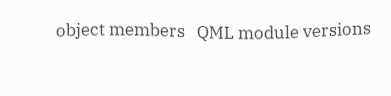object members   QML module versions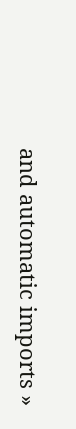and automatic imports »